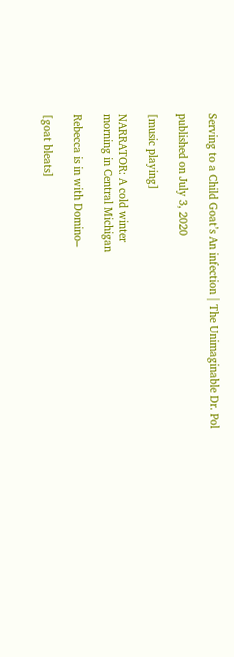Serving to a Child Goat’s An infection | The Unimaginable Dr. Pol

published on July 3, 2020

[music playing]

NARRATOR: A cold winter
morning in Central Michigan

Rebecca is in with Domino–

[goat bleats]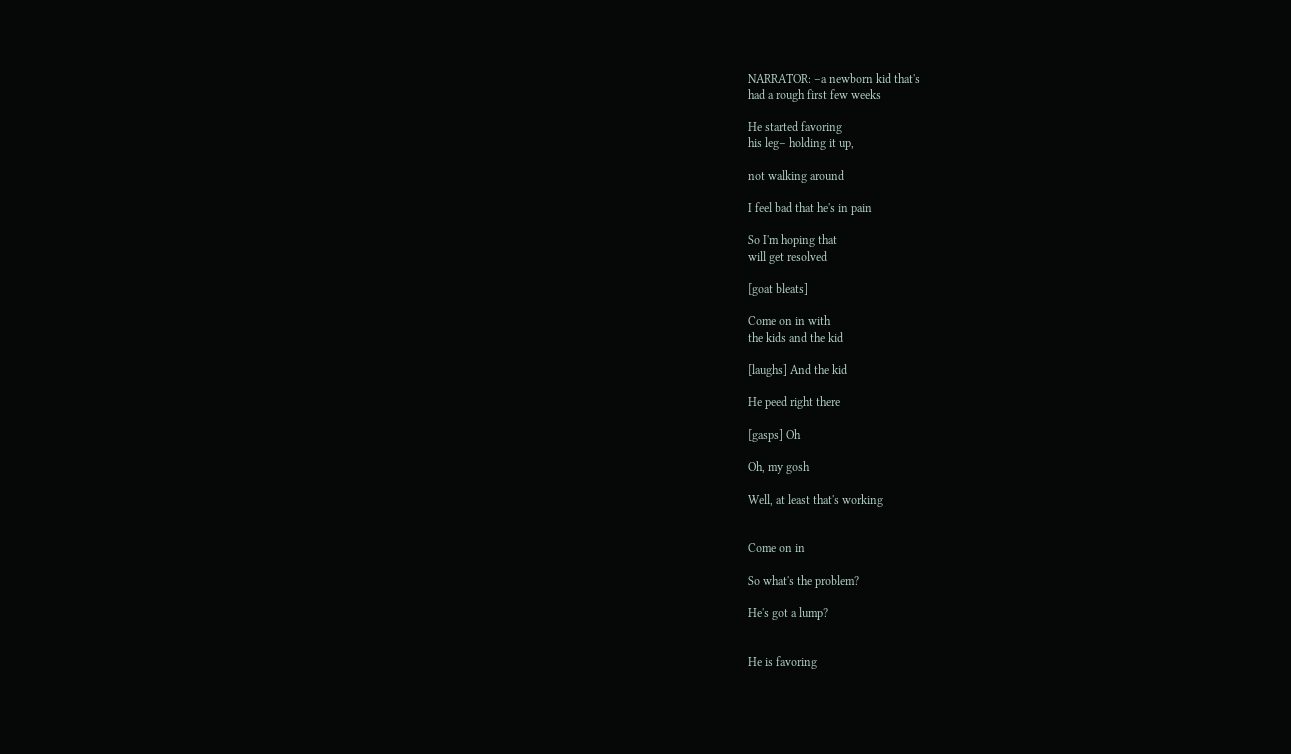NARRATOR: –a newborn kid that's
had a rough first few weeks

He started favoring
his leg– holding it up,

not walking around

I feel bad that he's in pain

So I'm hoping that
will get resolved

[goat bleats]

Come on in with
the kids and the kid

[laughs] And the kid

He peed right there

[gasps] Oh

Oh, my gosh

Well, at least that's working


Come on in

So what's the problem?

He's got a lump?


He is favoring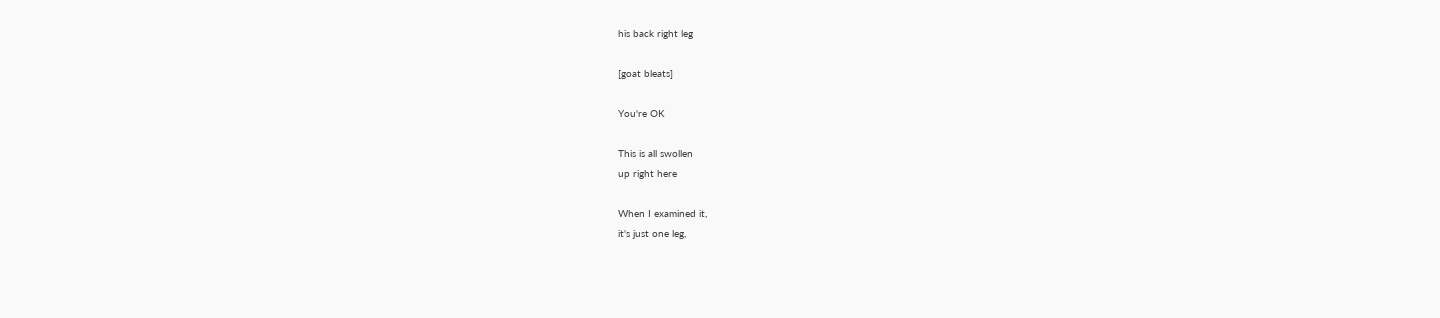his back right leg

[goat bleats]

You're OK

This is all swollen
up right here

When I examined it,
it's just one leg,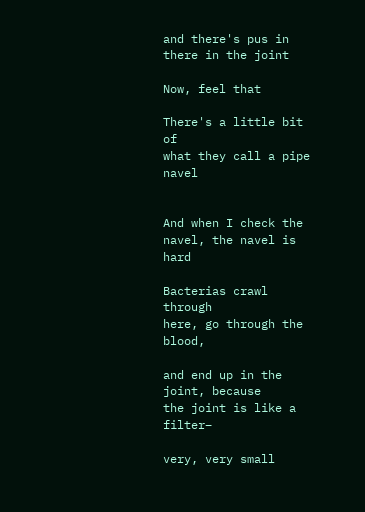and there's pus in
there in the joint

Now, feel that

There's a little bit of
what they call a pipe navel


And when I check the
navel, the navel is hard

Bacterias crawl through
here, go through the blood,

and end up in the joint, because
the joint is like a filter–

very, very small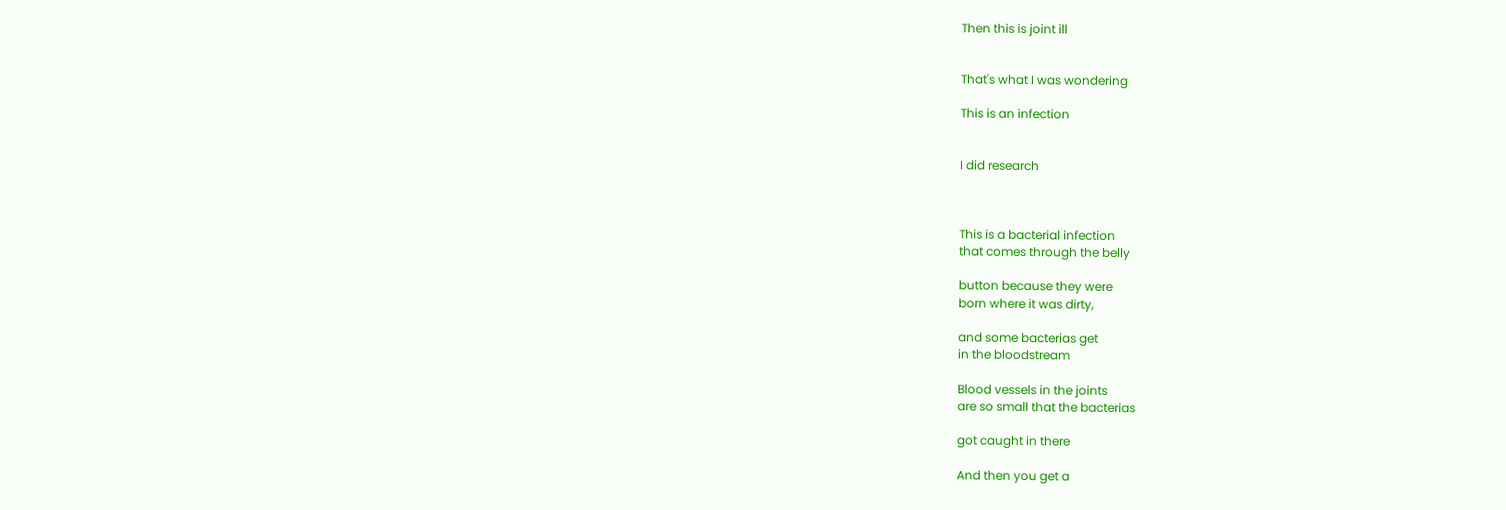Then this is joint ill


That's what I was wondering

This is an infection


I did research



This is a bacterial infection
that comes through the belly

button because they were
born where it was dirty,

and some bacterias get
in the bloodstream

Blood vessels in the joints
are so small that the bacterias

got caught in there

And then you get a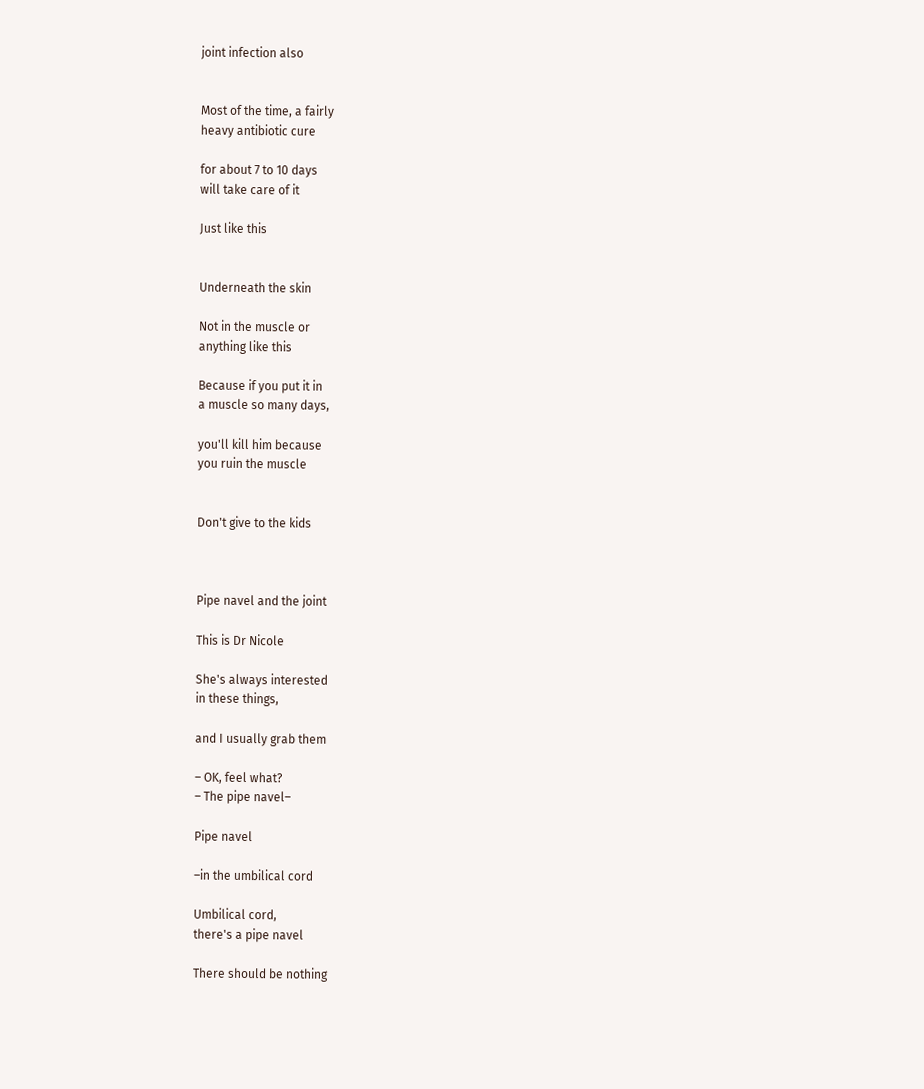joint infection also


Most of the time, a fairly
heavy antibiotic cure

for about 7 to 10 days
will take care of it

Just like this


Underneath the skin

Not in the muscle or
anything like this

Because if you put it in
a muscle so many days,

you'll kill him because
you ruin the muscle


Don't give to the kids



Pipe navel and the joint

This is Dr Nicole

She's always interested
in these things,

and I usually grab them

– OK, feel what?
– The pipe navel–

Pipe navel

–in the umbilical cord

Umbilical cord,
there's a pipe navel

There should be nothing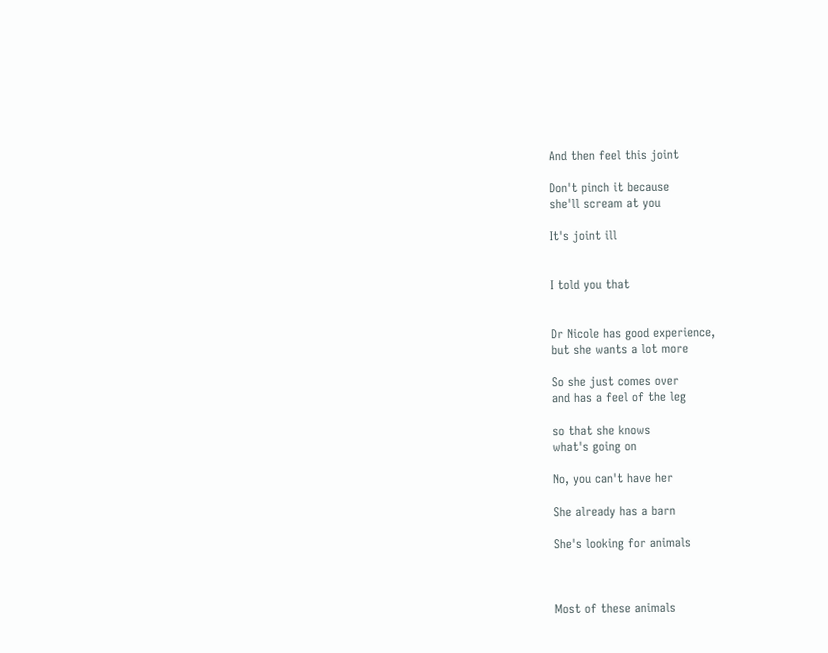And then feel this joint

Don't pinch it because
she'll scream at you

It's joint ill


I told you that


Dr Nicole has good experience,
but she wants a lot more

So she just comes over
and has a feel of the leg

so that she knows
what's going on

No, you can't have her

She already has a barn

She's looking for animals



Most of these animals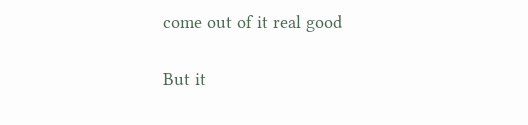come out of it real good

But it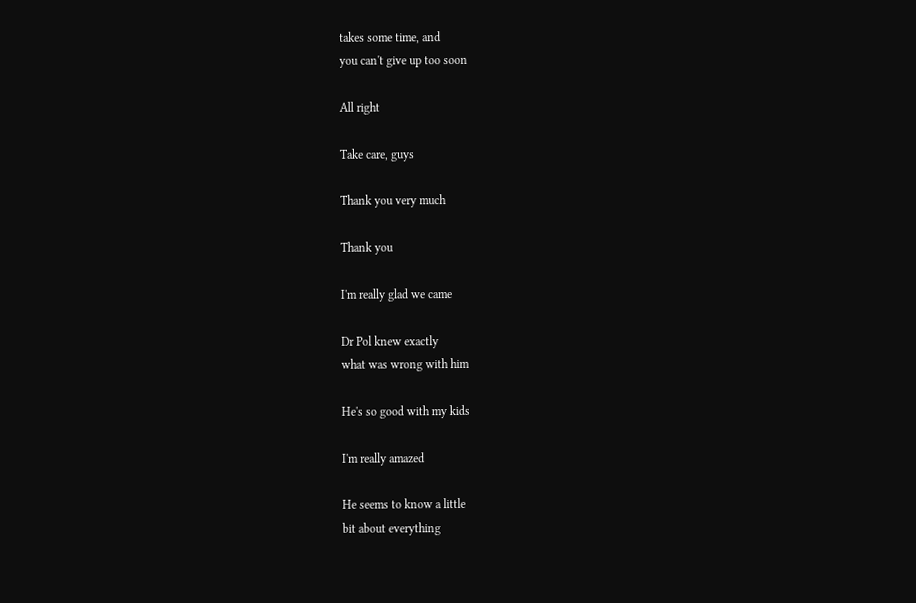takes some time, and
you can't give up too soon

All right

Take care, guys

Thank you very much

Thank you

I'm really glad we came

Dr Pol knew exactly
what was wrong with him

He's so good with my kids

I'm really amazed

He seems to know a little
bit about everything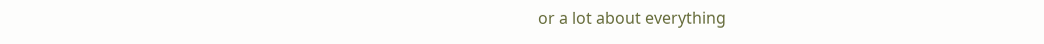or a lot about everything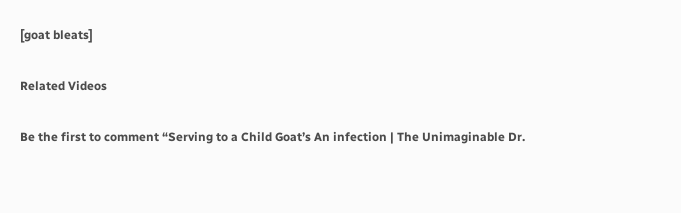[goat bleats]

Related Videos

Be the first to comment “Serving to a Child Goat’s An infection | The Unimaginable Dr.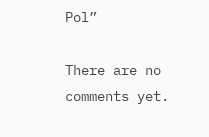Pol”

There are no comments yet.